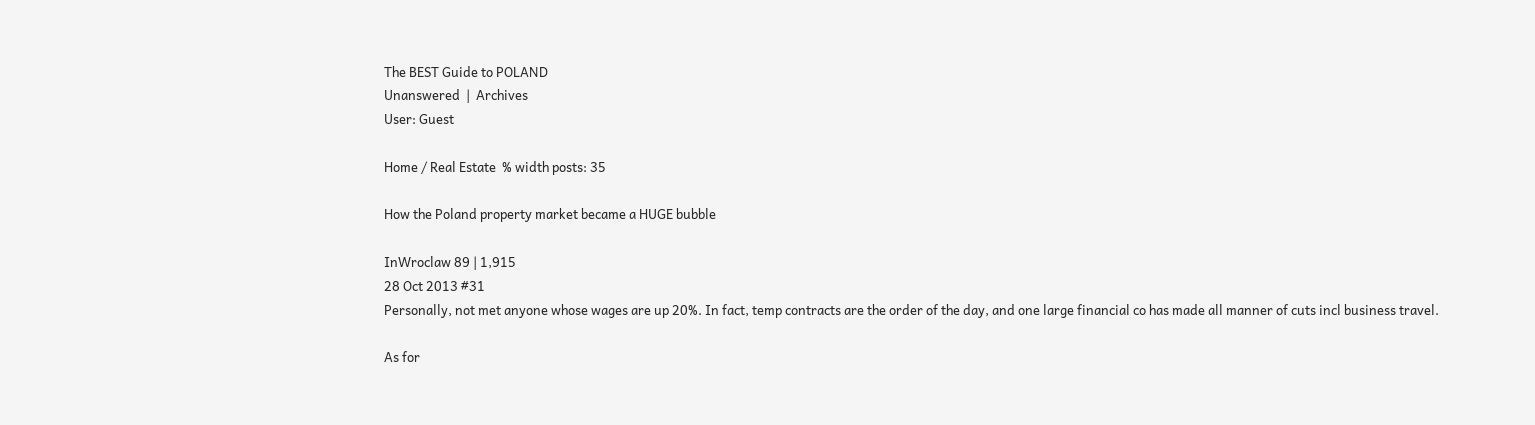The BEST Guide to POLAND
Unanswered  |  Archives
User: Guest

Home / Real Estate  % width posts: 35

How the Poland property market became a HUGE bubble

InWroclaw 89 | 1,915
28 Oct 2013 #31
Personally, not met anyone whose wages are up 20%. In fact, temp contracts are the order of the day, and one large financial co has made all manner of cuts incl business travel.

As for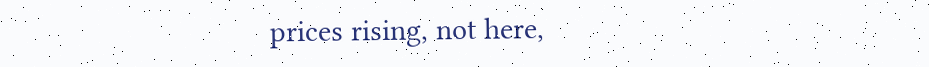prices rising, not here,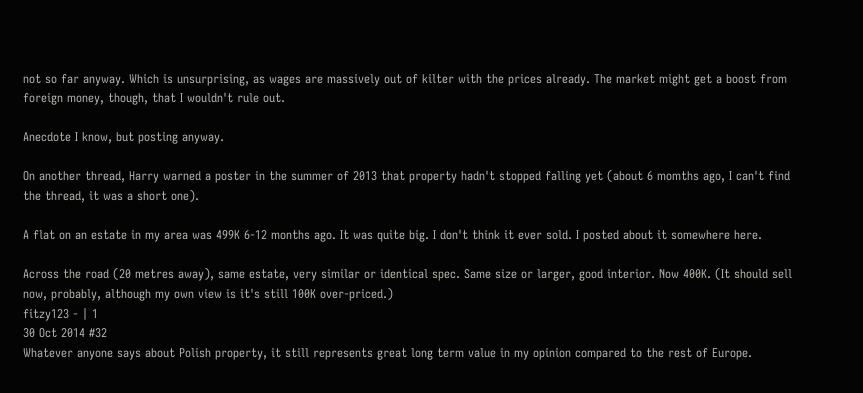not so far anyway. Which is unsurprising, as wages are massively out of kilter with the prices already. The market might get a boost from foreign money, though, that I wouldn't rule out.

Anecdote I know, but posting anyway.

On another thread, Harry warned a poster in the summer of 2013 that property hadn't stopped falling yet (about 6 momths ago, I can't find the thread, it was a short one).

A flat on an estate in my area was 499K 6-12 months ago. It was quite big. I don't think it ever sold. I posted about it somewhere here.

Across the road (20 metres away), same estate, very similar or identical spec. Same size or larger, good interior. Now 400K. (It should sell now, probably, although my own view is it's still 100K over-priced.)
fitzy123 - | 1
30 Oct 2014 #32
Whatever anyone says about Polish property, it still represents great long term value in my opinion compared to the rest of Europe.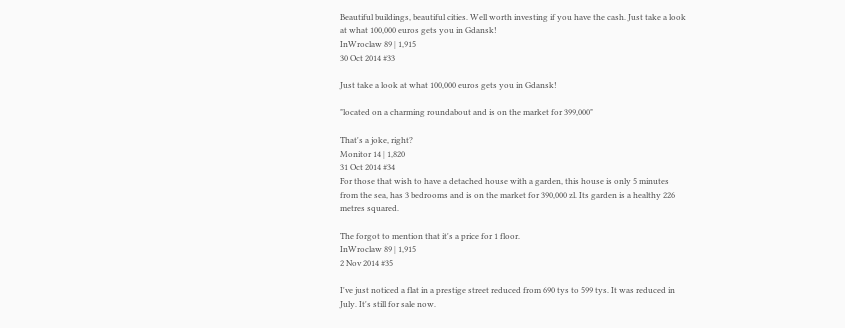Beautiful buildings, beautiful cities. Well worth investing if you have the cash. Just take a look at what 100,000 euros gets you in Gdansk!
InWroclaw 89 | 1,915
30 Oct 2014 #33

Just take a look at what 100,000 euros gets you in Gdansk!

"located on a charming roundabout and is on the market for 399,000"

That's a joke, right?
Monitor 14 | 1,820
31 Oct 2014 #34
For those that wish to have a detached house with a garden, this house is only 5 minutes from the sea, has 3 bedrooms and is on the market for 390,000 zl. Its garden is a healthy 226 metres squared.

The forgot to mention that it's a price for 1 floor.
InWroclaw 89 | 1,915
2 Nov 2014 #35

I've just noticed a flat in a prestige street reduced from 690 tys to 599 tys. It was reduced in July. It's still for sale now.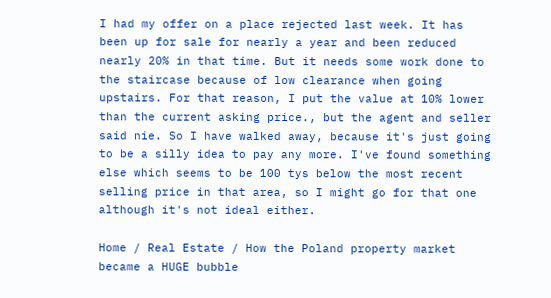I had my offer on a place rejected last week. It has been up for sale for nearly a year and been reduced nearly 20% in that time. But it needs some work done to the staircase because of low clearance when going upstairs. For that reason, I put the value at 10% lower than the current asking price., but the agent and seller said nie. So I have walked away, because it's just going to be a silly idea to pay any more. I've found something else which seems to be 100 tys below the most recent selling price in that area, so I might go for that one although it's not ideal either.

Home / Real Estate / How the Poland property market became a HUGE bubble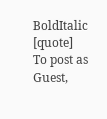BoldItalic [quote]
To post as Guest,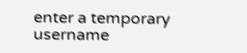enter a temporary username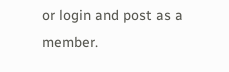or login and post as a member.